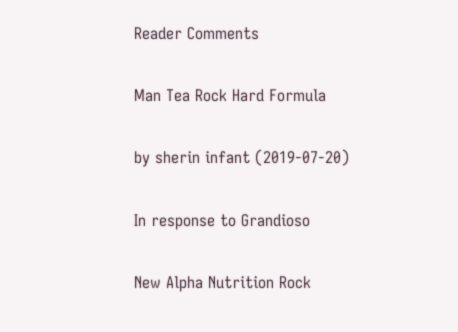Reader Comments

Man Tea Rock Hard Formula

by sherin infant (2019-07-20)

In response to Grandioso

New Alpha Nutrition Rock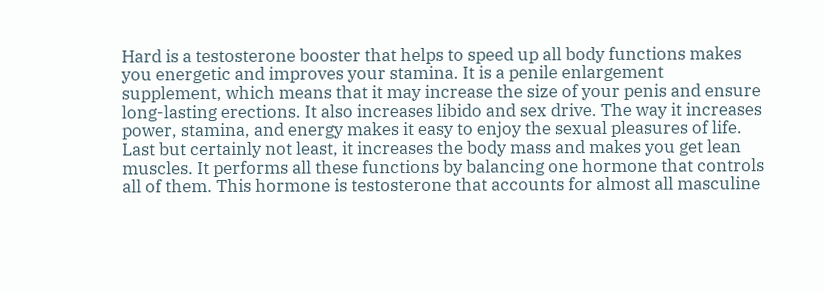Hard is a testosterone booster that helps to speed up all body functions makes you energetic and improves your stamina. It is a penile enlargement supplement, which means that it may increase the size of your penis and ensure long-lasting erections. It also increases libido and sex drive. The way it increases power, stamina, and energy makes it easy to enjoy the sexual pleasures of life. Last but certainly not least, it increases the body mass and makes you get lean muscles. It performs all these functions by balancing one hormone that controls all of them. This hormone is testosterone that accounts for almost all masculine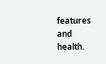features and health.